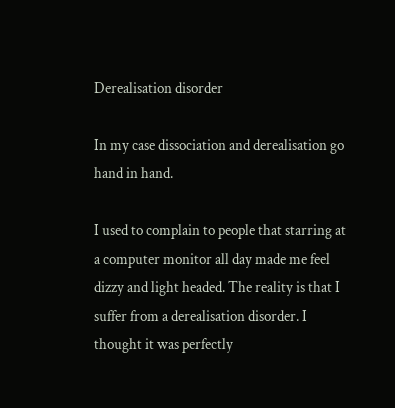Derealisation disorder

In my case dissociation and derealisation go hand in hand.

I used to complain to people that starring at a computer monitor all day made me feel dizzy and light headed. The reality is that I suffer from a derealisation disorder. I thought it was perfectly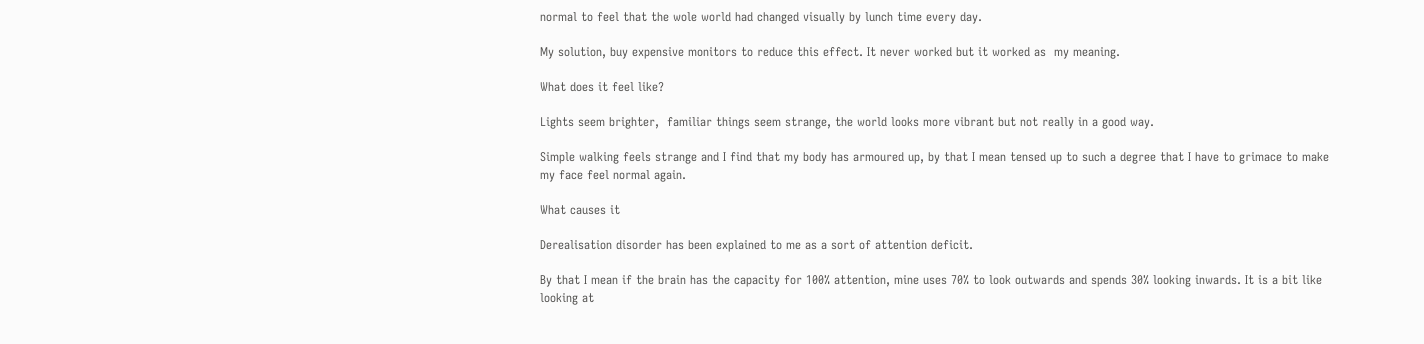normal to feel that the wole world had changed visually by lunch time every day.

My solution, buy expensive monitors to reduce this effect. It never worked but it worked as  my meaning.

What does it feel like?

Lights seem brighter,  familiar things seem strange, the world looks more vibrant but not really in a good way.

Simple walking feels strange and I find that my body has armoured up, by that I mean tensed up to such a degree that I have to grimace to make my face feel normal again.

What causes it

Derealisation disorder has been explained to me as a sort of attention deficit.

By that I mean if the brain has the capacity for 100% attention, mine uses 70% to look outwards and spends 30% looking inwards. It is a bit like looking at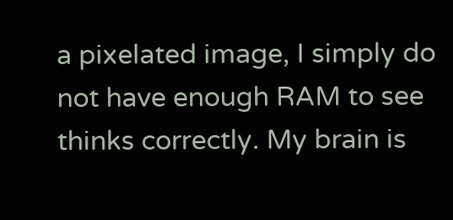a pixelated image, I simply do not have enough RAM to see thinks correctly. My brain is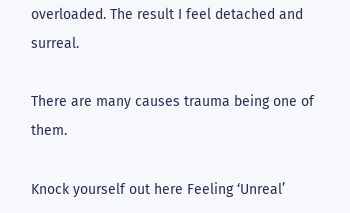overloaded. The result I feel detached and surreal.

There are many causes trauma being one of them.

Knock yourself out here Feeling ‘Unreal’